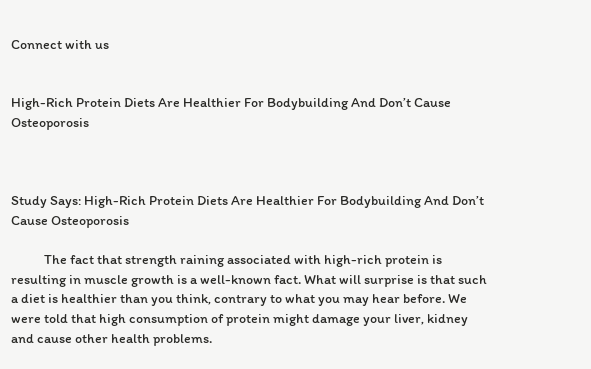Connect with us


High-Rich Protein Diets Are Healthier For Bodybuilding And Don’t Cause Osteoporosis



Study Says: High-Rich Protein Diets Are Healthier For Bodybuilding And Don’t Cause Osteoporosis

           The fact that strength raining associated with high-rich protein is resulting in muscle growth is a well-known fact. What will surprise is that such a diet is healthier than you think, contrary to what you may hear before. We were told that high consumption of protein might damage your liver, kidney and cause other health problems.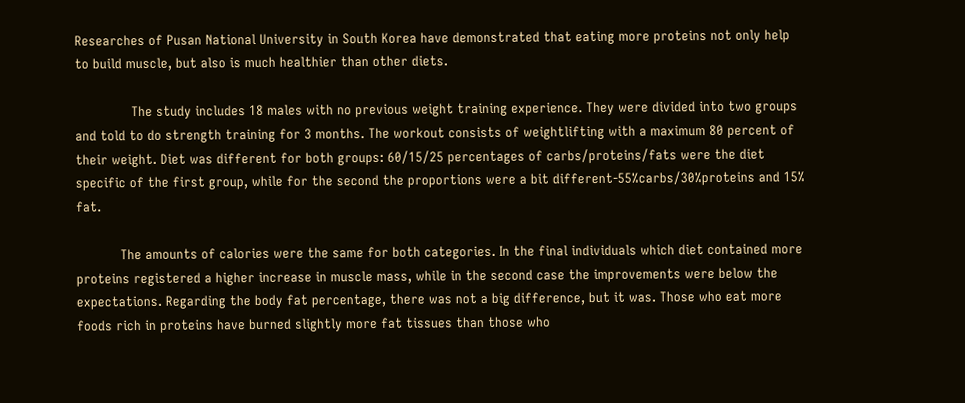Researches of Pusan National University in South Korea have demonstrated that eating more proteins not only help to build muscle, but also is much healthier than other diets.

              The study includes 18 males with no previous weight training experience. They were divided into two groups and told to do strength training for 3 months. The workout consists of weightlifting with a maximum 80 percent of their weight. Diet was different for both groups: 60/15/25 percentages of carbs/proteins/fats were the diet specific of the first group, while for the second the proportions were a bit different-55%carbs/30%proteins and 15% fat.

           The amounts of calories were the same for both categories. In the final individuals which diet contained more proteins registered a higher increase in muscle mass, while in the second case the improvements were below the expectations. Regarding the body fat percentage, there was not a big difference, but it was. Those who eat more foods rich in proteins have burned slightly more fat tissues than those who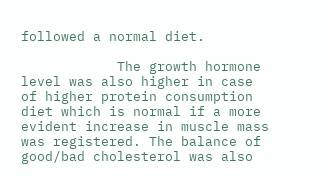followed a normal diet.

            The growth hormone level was also higher in case of higher protein consumption diet which is normal if a more evident increase in muscle mass was registered. The balance of good/bad cholesterol was also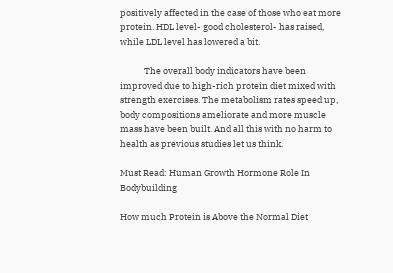positively affected in the case of those who eat more protein. HDL level- good cholesterol- has raised, while LDL level has lowered a bit.

            The overall body indicators have been improved due to high-rich protein diet mixed with strength exercises. The metabolism rates speed up, body compositions ameliorate and more muscle mass have been built. And all this with no harm to health as previous studies let us think.

Must Read: Human Growth Hormone Role In Bodybuilding

How much Protein is Above the Normal Diet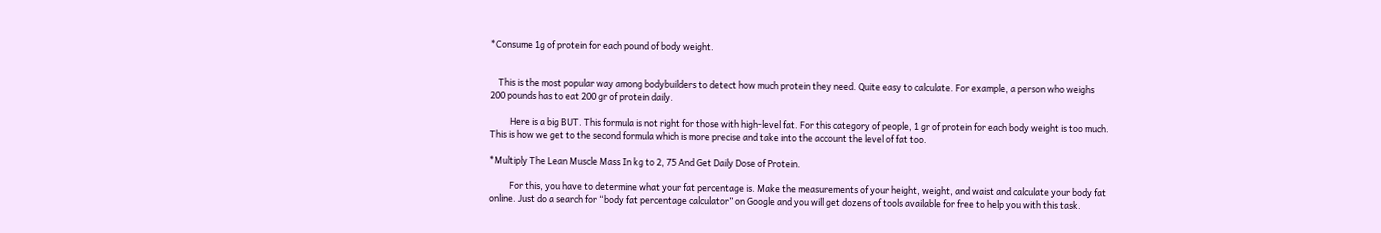*Consume 1g of protein for each pound of body weight.


    This is the most popular way among bodybuilders to detect how much protein they need. Quite easy to calculate. For example, a person who weighs 200 pounds has to eat 200 gr of protein daily.

          Here is a big BUT. This formula is not right for those with high-level fat. For this category of people, 1 gr of protein for each body weight is too much. This is how we get to the second formula which is more precise and take into the account the level of fat too.

*Multiply The Lean Muscle Mass In kg to 2, 75 And Get Daily Dose of Protein.

          For this, you have to determine what your fat percentage is. Make the measurements of your height, weight, and waist and calculate your body fat online. Just do a search for “body fat percentage calculator” on Google and you will get dozens of tools available for free to help you with this task.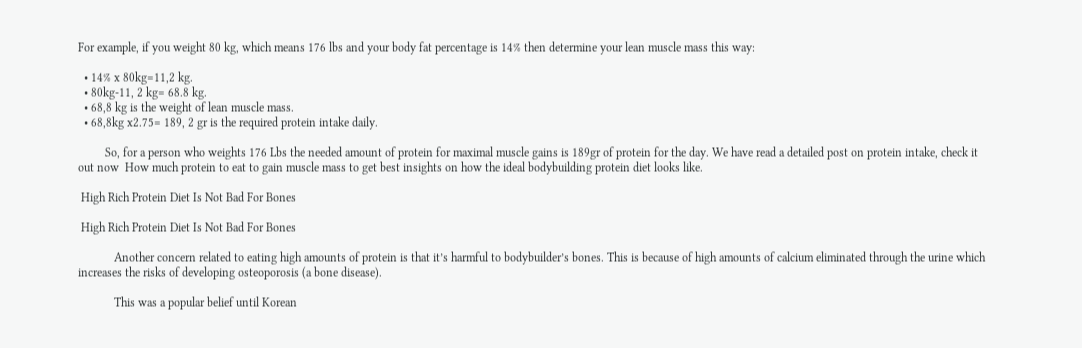For example, if you weight 80 kg, which means 176 lbs and your body fat percentage is 14% then determine your lean muscle mass this way:

  • 14% x 80kg=11,2 kg.
  • 80kg-11, 2 kg= 68.8 kg.
  • 68,8 kg is the weight of lean muscle mass.
  • 68,8kg x2.75= 189, 2 gr is the required protein intake daily.

         So, for a person who weights 176 Lbs the needed amount of protein for maximal muscle gains is 189gr of protein for the day. We have read a detailed post on protein intake, check it out now  How much protein to eat to gain muscle mass to get best insights on how the ideal bodybuilding protein diet looks like.

 High Rich Protein Diet Is Not Bad For Bones

 High Rich Protein Diet Is Not Bad For Bones

            Another concern related to eating high amounts of protein is that it’s harmful to bodybuilder’s bones. This is because of high amounts of calcium eliminated through the urine which increases the risks of developing osteoporosis (a bone disease).

            This was a popular belief until Korean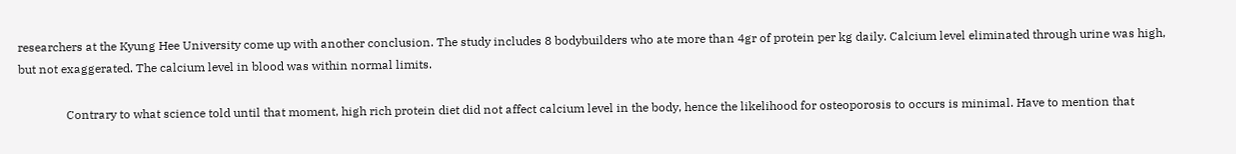researchers at the Kyung Hee University come up with another conclusion. The study includes 8 bodybuilders who ate more than 4gr of protein per kg daily. Calcium level eliminated through urine was high, but not exaggerated. The calcium level in blood was within normal limits.

                Contrary to what science told until that moment, high rich protein diet did not affect calcium level in the body, hence the likelihood for osteoporosis to occurs is minimal. Have to mention that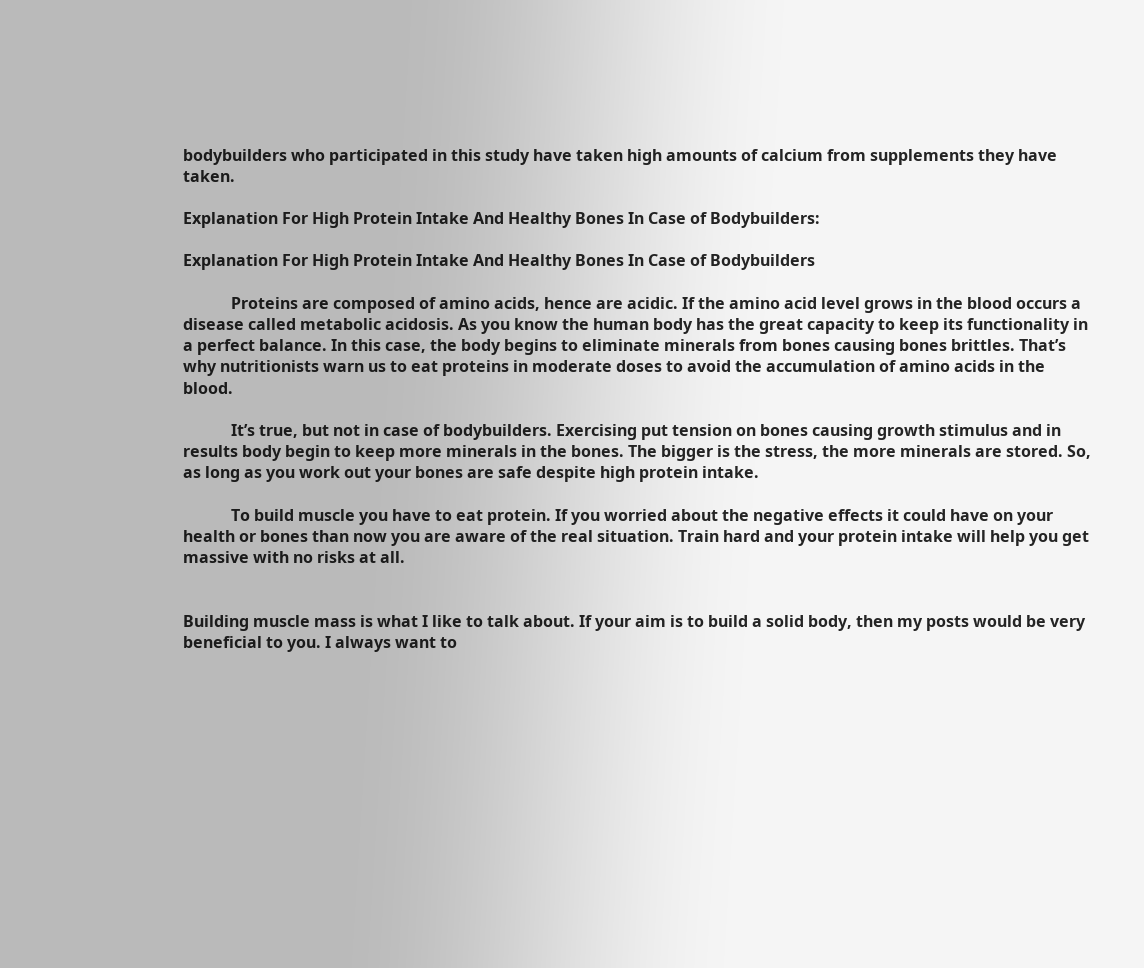bodybuilders who participated in this study have taken high amounts of calcium from supplements they have taken.

Explanation For High Protein Intake And Healthy Bones In Case of Bodybuilders:

Explanation For High Protein Intake And Healthy Bones In Case of Bodybuilders

            Proteins are composed of amino acids, hence are acidic. If the amino acid level grows in the blood occurs a disease called metabolic acidosis. As you know the human body has the great capacity to keep its functionality in a perfect balance. In this case, the body begins to eliminate minerals from bones causing bones brittles. That’s why nutritionists warn us to eat proteins in moderate doses to avoid the accumulation of amino acids in the blood.

            It’s true, but not in case of bodybuilders. Exercising put tension on bones causing growth stimulus and in results body begin to keep more minerals in the bones. The bigger is the stress, the more minerals are stored. So, as long as you work out your bones are safe despite high protein intake.

            To build muscle you have to eat protein. If you worried about the negative effects it could have on your health or bones than now you are aware of the real situation. Train hard and your protein intake will help you get massive with no risks at all.


Building muscle mass is what I like to talk about. If your aim is to build a solid body, then my posts would be very beneficial to you. I always want to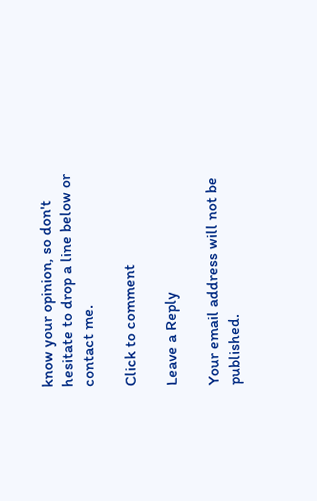know your opinion, so don't hesitate to drop a line below or contact me.

Click to comment

Leave a Reply

Your email address will not be published.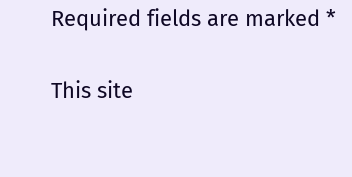Required fields are marked *

This site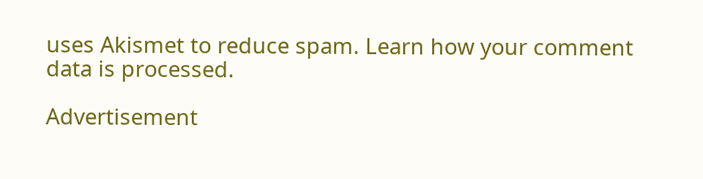uses Akismet to reduce spam. Learn how your comment data is processed.

Advertisement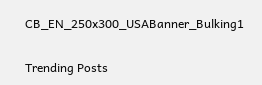CB_EN_250x300_USABanner_Bulking1

Trending Posts